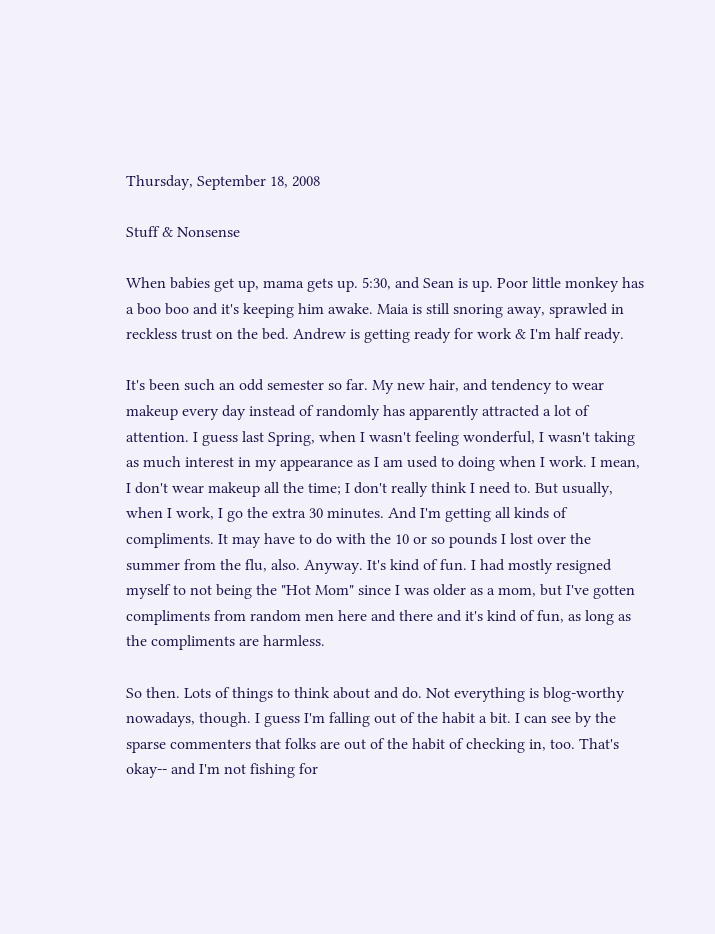Thursday, September 18, 2008

Stuff & Nonsense

When babies get up, mama gets up. 5:30, and Sean is up. Poor little monkey has a boo boo and it's keeping him awake. Maia is still snoring away, sprawled in reckless trust on the bed. Andrew is getting ready for work & I'm half ready.

It's been such an odd semester so far. My new hair, and tendency to wear makeup every day instead of randomly has apparently attracted a lot of attention. I guess last Spring, when I wasn't feeling wonderful, I wasn't taking as much interest in my appearance as I am used to doing when I work. I mean, I don't wear makeup all the time; I don't really think I need to. But usually, when I work, I go the extra 30 minutes. And I'm getting all kinds of compliments. It may have to do with the 10 or so pounds I lost over the summer from the flu, also. Anyway. It's kind of fun. I had mostly resigned myself to not being the "Hot Mom" since I was older as a mom, but I've gotten compliments from random men here and there and it's kind of fun, as long as the compliments are harmless.

So then. Lots of things to think about and do. Not everything is blog-worthy nowadays, though. I guess I'm falling out of the habit a bit. I can see by the sparse commenters that folks are out of the habit of checking in, too. That's okay-- and I'm not fishing for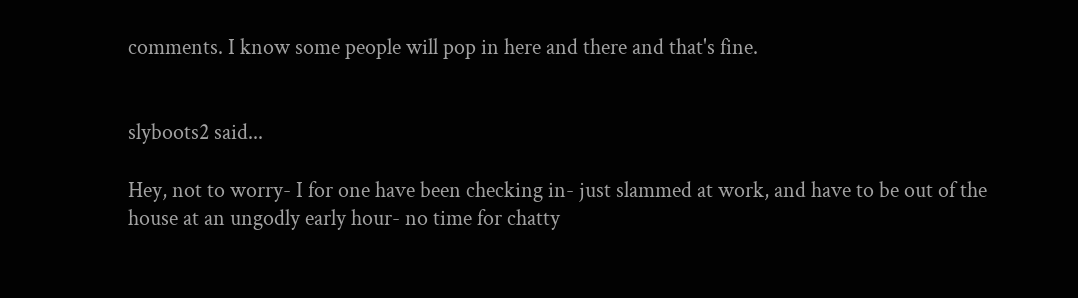comments. I know some people will pop in here and there and that's fine.


slyboots2 said...

Hey, not to worry- I for one have been checking in- just slammed at work, and have to be out of the house at an ungodly early hour- no time for chatty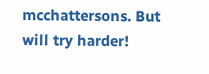mcchattersons. But will try harder!